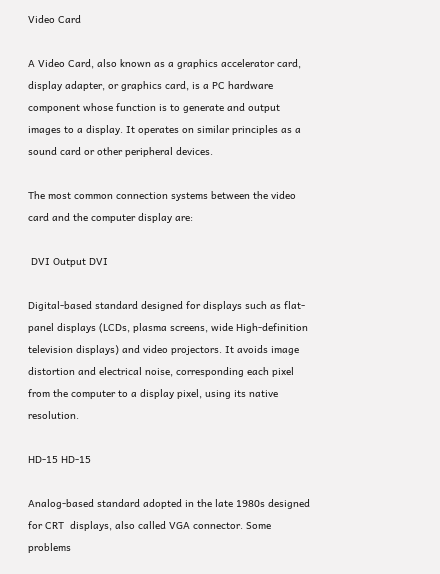Video Card

A Video Card, also known as a graphics accelerator card, display adapter, or graphics card, is a PC hardware component whose function is to generate and output images to a display. It operates on similar principles as a sound card or other peripheral devices.

The most common connection systems between the video card and the computer display are:

 DVI Output DVI

Digital-based standard designed for displays such as flat-panel displays (LCDs, plasma screens, wide High-definition television displays) and video projectors. It avoids image distortion and electrical noise, corresponding each pixel from the computer to a display pixel, using its native resolution.

HD-15 HD-15

Analog-based standard adopted in the late 1980s designed for CRT  displays, also called VGA connector. Some problems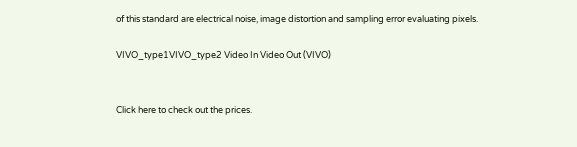of this standard are electrical noise, image distortion and sampling error evaluating pixels.

VIVO_type1VIVO_type2 Video In Video Out (VIVO)


Click here to check out the prices.